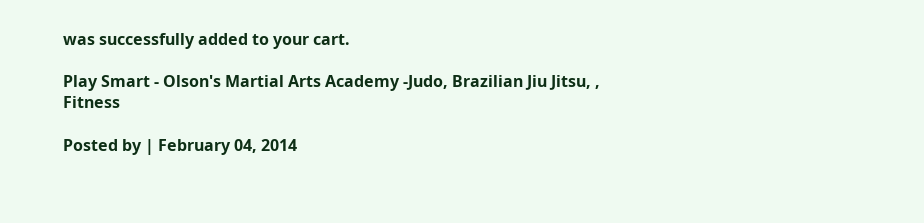was successfully added to your cart.

Play Smart - Olson's Martial Arts Academy -Judo, Brazilian Jiu Jitsu, , Fitness

Posted by | February 04, 2014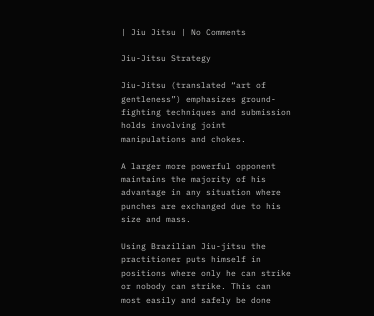| Jiu Jitsu | No Comments

Jiu-Jitsu Strategy

Jiu-Jitsu (translated “art of gentleness”) emphasizes ground-fighting techniques and submission holds involving joint manipulations and chokes.

A larger more powerful opponent maintains the majority of his advantage in any situation where punches are exchanged due to his size and mass.

Using Brazilian Jiu-jitsu the practitioner puts himself in positions where only he can strike or nobody can strike. This can most easily and safely be done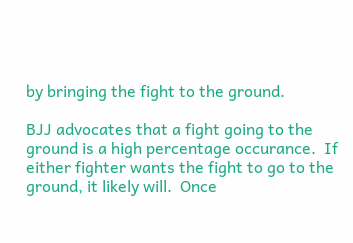by bringing the fight to the ground.

BJJ advocates that a fight going to the ground is a high percentage occurance.  If either fighter wants the fight to go to the ground, it likely will.  Once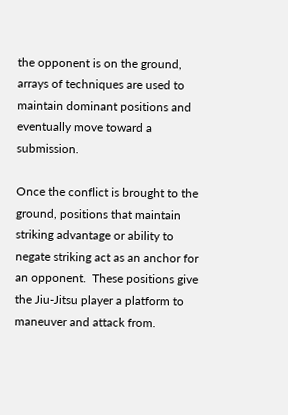the opponent is on the ground, arrays of techniques are used to maintain dominant positions and eventually move toward a submission.

Once the conflict is brought to the ground, positions that maintain striking advantage or ability to negate striking act as an anchor for an opponent.  These positions give the Jiu-Jitsu player a platform to maneuver and attack from.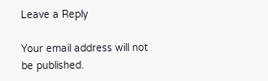Leave a Reply

Your email address will not be published.